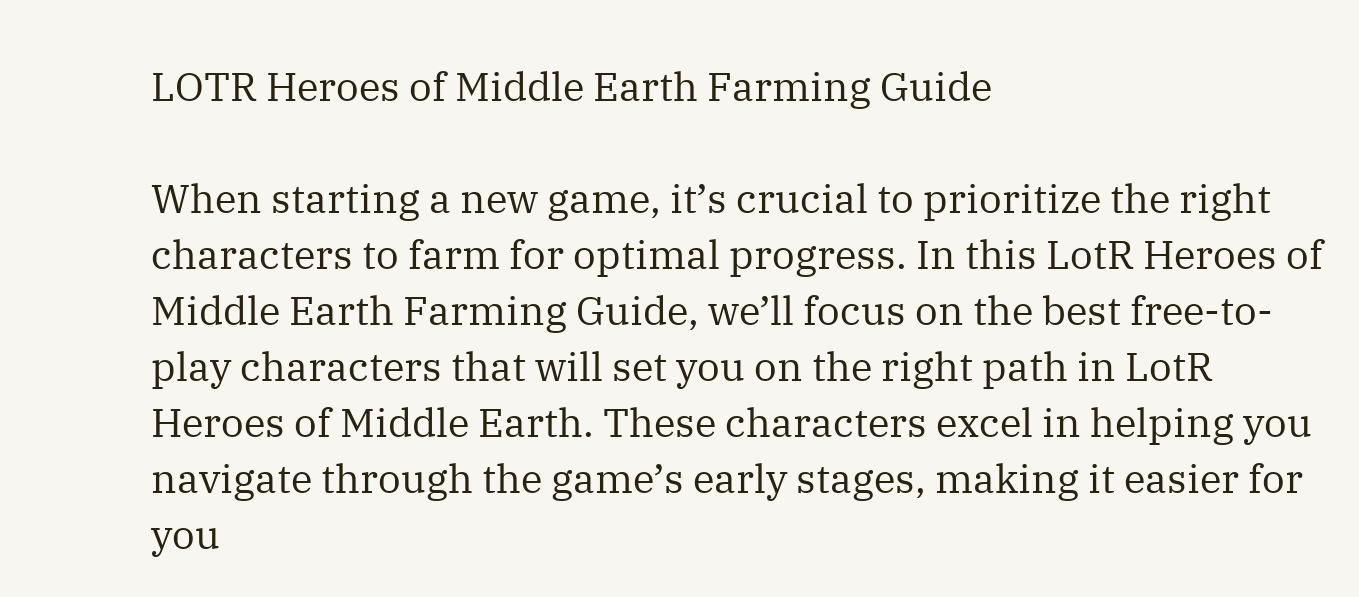LOTR Heroes of Middle Earth Farming Guide

When starting a new game, it’s crucial to prioritize the right characters to farm for optimal progress. In this LotR Heroes of Middle Earth Farming Guide, we’ll focus on the best free-to-play characters that will set you on the right path in LotR Heroes of Middle Earth. These characters excel in helping you navigate through the game’s early stages, making it easier for you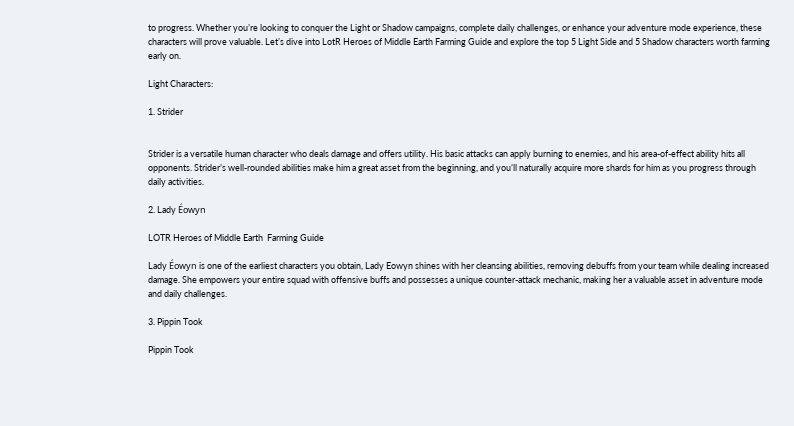to progress. Whether you’re looking to conquer the Light or Shadow campaigns, complete daily challenges, or enhance your adventure mode experience, these characters will prove valuable. Let’s dive into LotR Heroes of Middle Earth Farming Guide and explore the top 5 Light Side and 5 Shadow characters worth farming early on.

Light Characters:

1. Strider


Strider is a versatile human character who deals damage and offers utility. His basic attacks can apply burning to enemies, and his area-of-effect ability hits all opponents. Strider’s well-rounded abilities make him a great asset from the beginning, and you’ll naturally acquire more shards for him as you progress through daily activities.

2. Lady Éowyn

LOTR Heroes of Middle Earth  Farming Guide

Lady Éowyn is one of the earliest characters you obtain, Lady Eowyn shines with her cleansing abilities, removing debuffs from your team while dealing increased damage. She empowers your entire squad with offensive buffs and possesses a unique counter-attack mechanic, making her a valuable asset in adventure mode and daily challenges.

3. Pippin Took

Pippin Took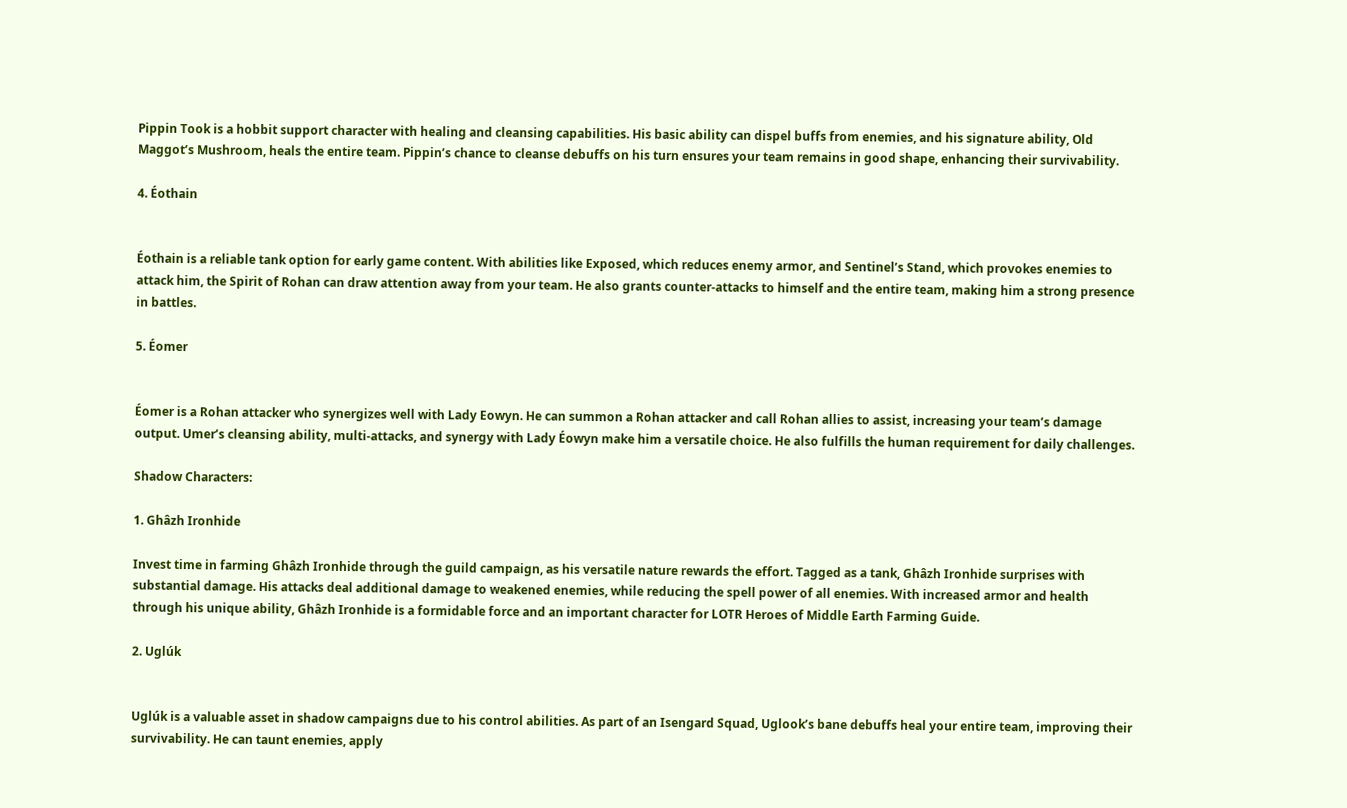Pippin Took is a hobbit support character with healing and cleansing capabilities. His basic ability can dispel buffs from enemies, and his signature ability, Old Maggot’s Mushroom, heals the entire team. Pippin’s chance to cleanse debuffs on his turn ensures your team remains in good shape, enhancing their survivability.

4. Éothain


Éothain is a reliable tank option for early game content. With abilities like Exposed, which reduces enemy armor, and Sentinel’s Stand, which provokes enemies to attack him, the Spirit of Rohan can draw attention away from your team. He also grants counter-attacks to himself and the entire team, making him a strong presence in battles.

5. Éomer


Éomer is a Rohan attacker who synergizes well with Lady Eowyn. He can summon a Rohan attacker and call Rohan allies to assist, increasing your team’s damage output. Umer’s cleansing ability, multi-attacks, and synergy with Lady Éowyn make him a versatile choice. He also fulfills the human requirement for daily challenges.

Shadow Characters:

1. Ghâzh Ironhide

Invest time in farming Ghâzh Ironhide through the guild campaign, as his versatile nature rewards the effort. Tagged as a tank, Ghâzh Ironhide surprises with substantial damage. His attacks deal additional damage to weakened enemies, while reducing the spell power of all enemies. With increased armor and health through his unique ability, Ghâzh Ironhide is a formidable force and an important character for LOTR Heroes of Middle Earth Farming Guide.

2. Uglúk


Uglúk is a valuable asset in shadow campaigns due to his control abilities. As part of an Isengard Squad, Uglook’s bane debuffs heal your entire team, improving their survivability. He can taunt enemies, apply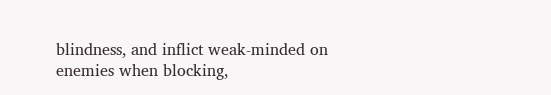blindness, and inflict weak-minded on enemies when blocking,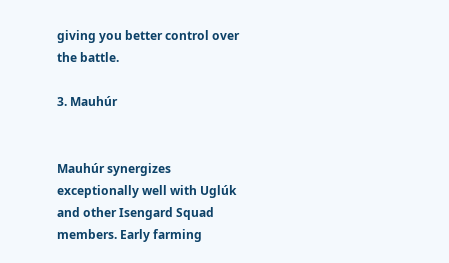giving you better control over the battle.

3. Mauhúr


Mauhúr synergizes exceptionally well with Uglúk and other Isengard Squad members. Early farming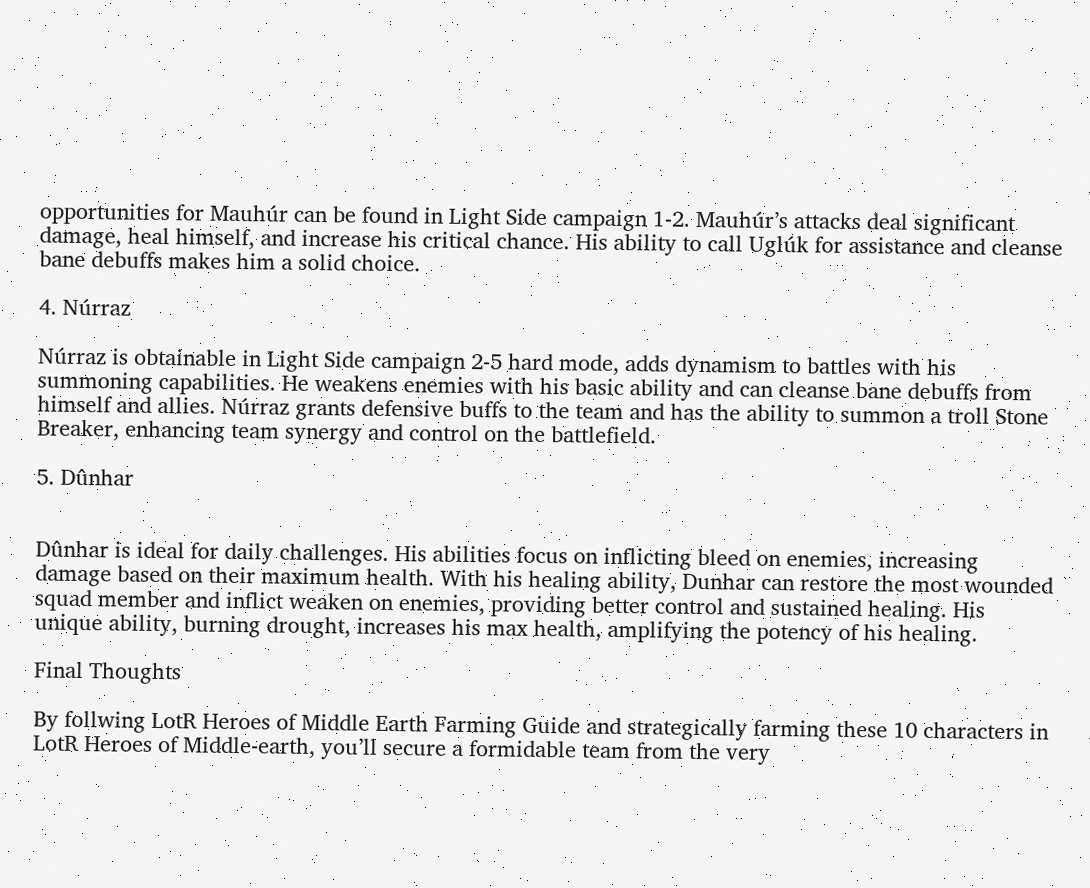opportunities for Mauhúr can be found in Light Side campaign 1-2. Mauhúr’s attacks deal significant damage, heal himself, and increase his critical chance. His ability to call Uglúk for assistance and cleanse bane debuffs makes him a solid choice.

4. Núrraz

Núrraz is obtainable in Light Side campaign 2-5 hard mode, adds dynamism to battles with his summoning capabilities. He weakens enemies with his basic ability and can cleanse bane debuffs from himself and allies. Núrraz grants defensive buffs to the team and has the ability to summon a troll Stone Breaker, enhancing team synergy and control on the battlefield.

5. Dûnhar


Dûnhar is ideal for daily challenges. His abilities focus on inflicting bleed on enemies, increasing damage based on their maximum health. With his healing ability, Dunhar can restore the most wounded squad member and inflict weaken on enemies, providing better control and sustained healing. His unique ability, burning drought, increases his max health, amplifying the potency of his healing.

Final Thoughts

By follwing LotR Heroes of Middle Earth Farming Guide and strategically farming these 10 characters in LotR Heroes of Middle-earth, you’ll secure a formidable team from the very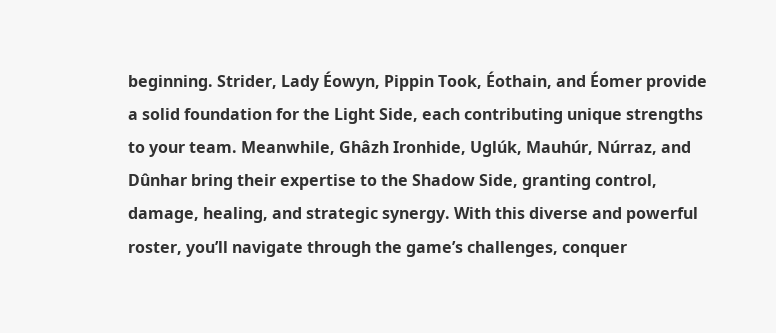beginning. Strider, Lady Éowyn, Pippin Took, Éothain, and Éomer provide a solid foundation for the Light Side, each contributing unique strengths to your team. Meanwhile, Ghâzh Ironhide, Uglúk, Mauhúr, Núrraz, and Dûnhar bring their expertise to the Shadow Side, granting control, damage, healing, and strategic synergy. With this diverse and powerful roster, you’ll navigate through the game’s challenges, conquer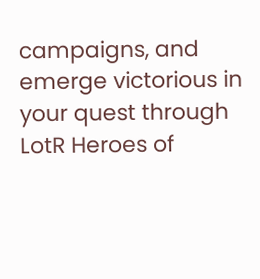campaigns, and emerge victorious in your quest through LotR Heroes of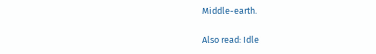Middle-earth.

Also read: Idle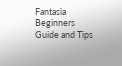Fantasia Beginners Guide and Tips